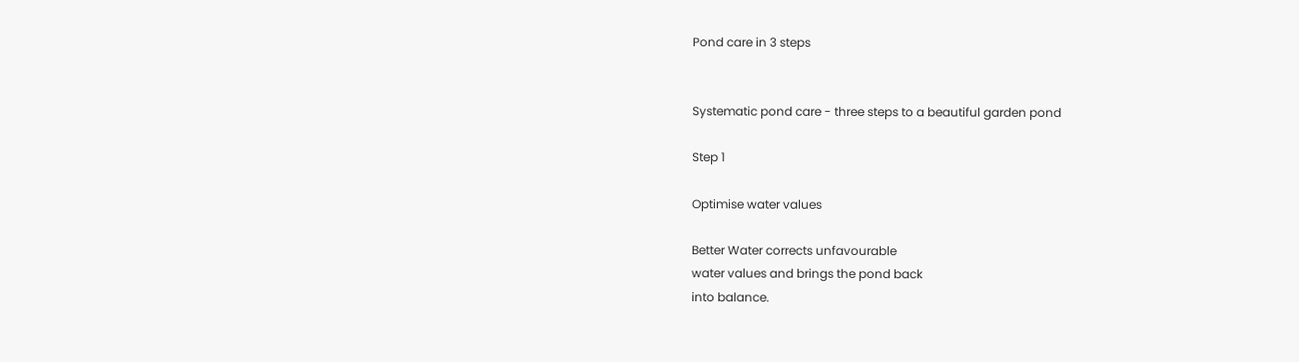Pond care in 3 steps


Systematic pond care - three steps to a beautiful garden pond

Step 1

Optimise water values

Better Water corrects unfavourable
water values and brings the pond back
into balance.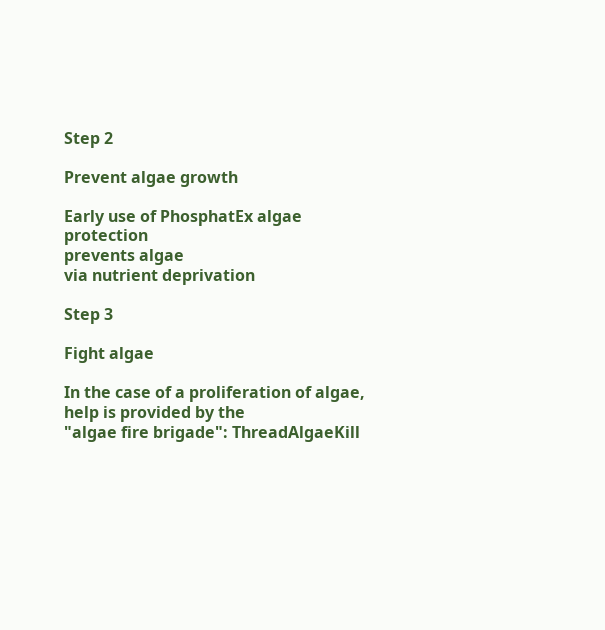Step 2

Prevent algae growth

Early use of PhosphatEx algae protection
prevents algae
via nutrient deprivation

Step 3

Fight algae

In the case of a proliferation of algae, help is provided by the
"algae fire brigade": ThreadAlgaeKill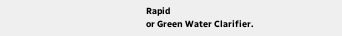Rapid
or Green Water Clarifier.